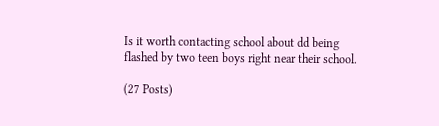Is it worth contacting school about dd being flashed by two teen boys right near their school.

(27 Posts)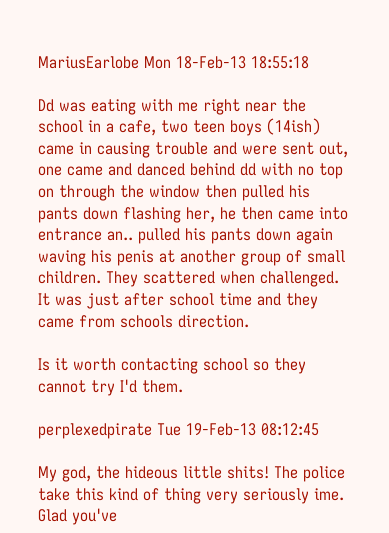MariusEarlobe Mon 18-Feb-13 18:55:18

Dd was eating with me right near the school in a cafe, two teen boys (14ish) came in causing trouble and were sent out, one came and danced behind dd with no top on through the window then pulled his pants down flashing her, he then came into entrance an.. pulled his pants down again waving his penis at another group of small children. They scattered when challenged. It was just after school time and they came from schools direction.

Is it worth contacting school so they cannot try I'd them.

perplexedpirate Tue 19-Feb-13 08:12:45

My god, the hideous little shits! The police take this kind of thing very seriously ime. Glad you've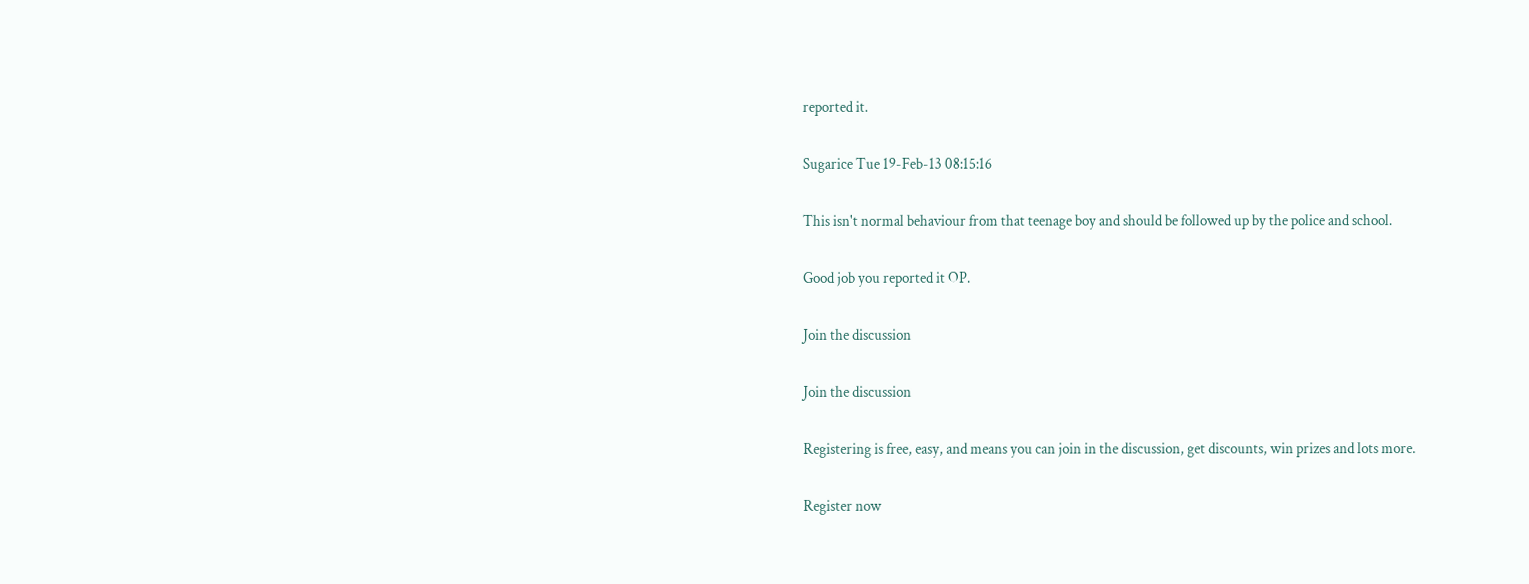reported it.

Sugarice Tue 19-Feb-13 08:15:16

This isn't normal behaviour from that teenage boy and should be followed up by the police and school.

Good job you reported it OP.

Join the discussion

Join the discussion

Registering is free, easy, and means you can join in the discussion, get discounts, win prizes and lots more.

Register now